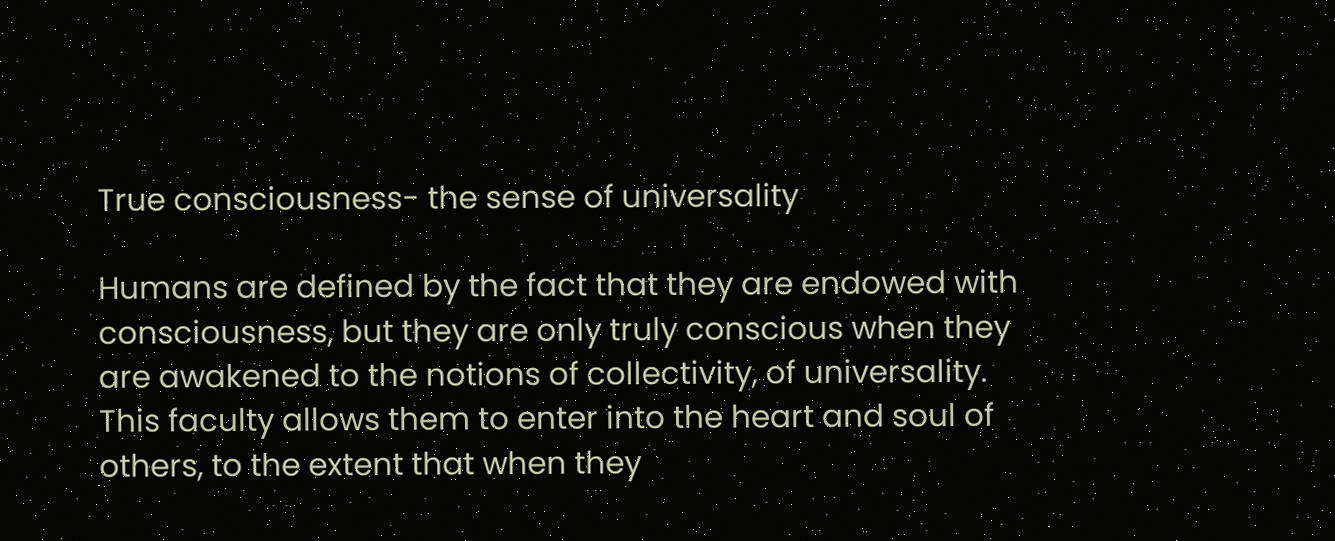True consciousness- the sense of universality

Humans are defined by the fact that they are endowed with consciousness, but they are only truly conscious when they are awakened to the notions of collectivity, of universality. This faculty allows them to enter into the heart and soul of others, to the extent that when they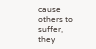cause others to suffer, they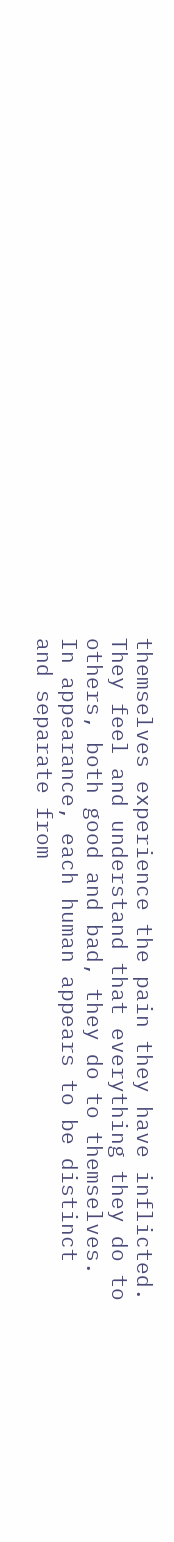themselves experience the pain they have inflicted. They feel and understand that everything they do to others, both good and bad, they do to themselves. In appearance, each human appears to be distinct and separate from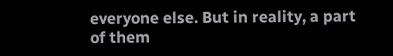everyone else. But in reality, a part of them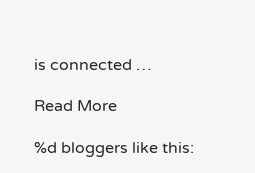is connected …

Read More

%d bloggers like this: